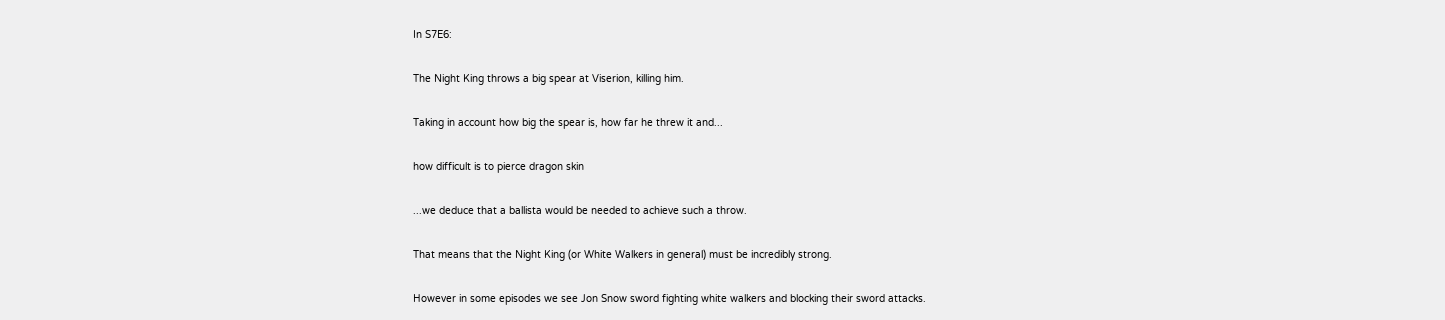In S7E6:

The Night King throws a big spear at Viserion, killing him.

Taking in account how big the spear is, how far he threw it and...

how difficult is to pierce dragon skin

...we deduce that a ballista would be needed to achieve such a throw.

That means that the Night King (or White Walkers in general) must be incredibly strong.

However in some episodes we see Jon Snow sword fighting white walkers and blocking their sword attacks.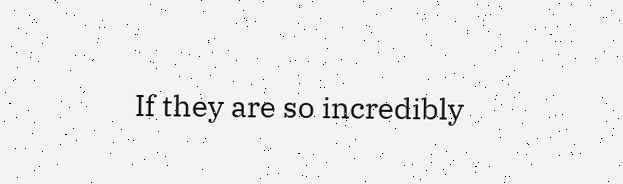If they are so incredibly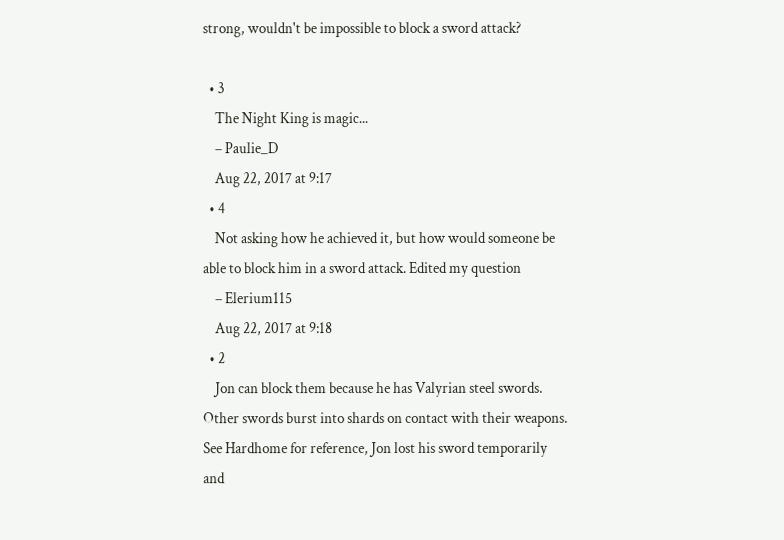strong, wouldn't be impossible to block a sword attack?

  • 3
    The Night King is magic...
    – Paulie_D
    Aug 22, 2017 at 9:17
  • 4
    Not asking how he achieved it, but how would someone be able to block him in a sword attack. Edited my question
    – Elerium115
    Aug 22, 2017 at 9:18
  • 2
    Jon can block them because he has Valyrian steel swords. Other swords burst into shards on contact with their weapons. See Hardhome for reference, Jon lost his sword temporarily and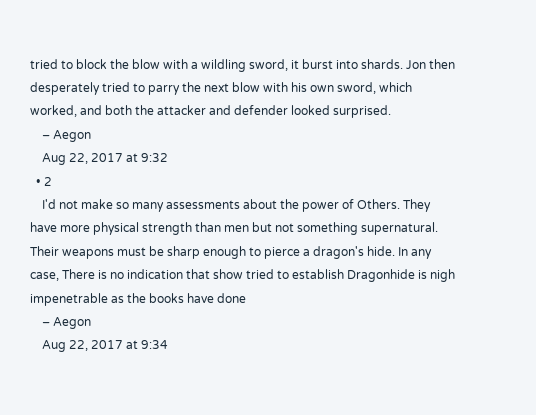tried to block the blow with a wildling sword, it burst into shards. Jon then desperately tried to parry the next blow with his own sword, which worked, and both the attacker and defender looked surprised.
    – Aegon
    Aug 22, 2017 at 9:32
  • 2
    I'd not make so many assessments about the power of Others. They have more physical strength than men but not something supernatural. Their weapons must be sharp enough to pierce a dragon's hide. In any case, There is no indication that show tried to establish Dragonhide is nigh impenetrable as the books have done
    – Aegon
    Aug 22, 2017 at 9:34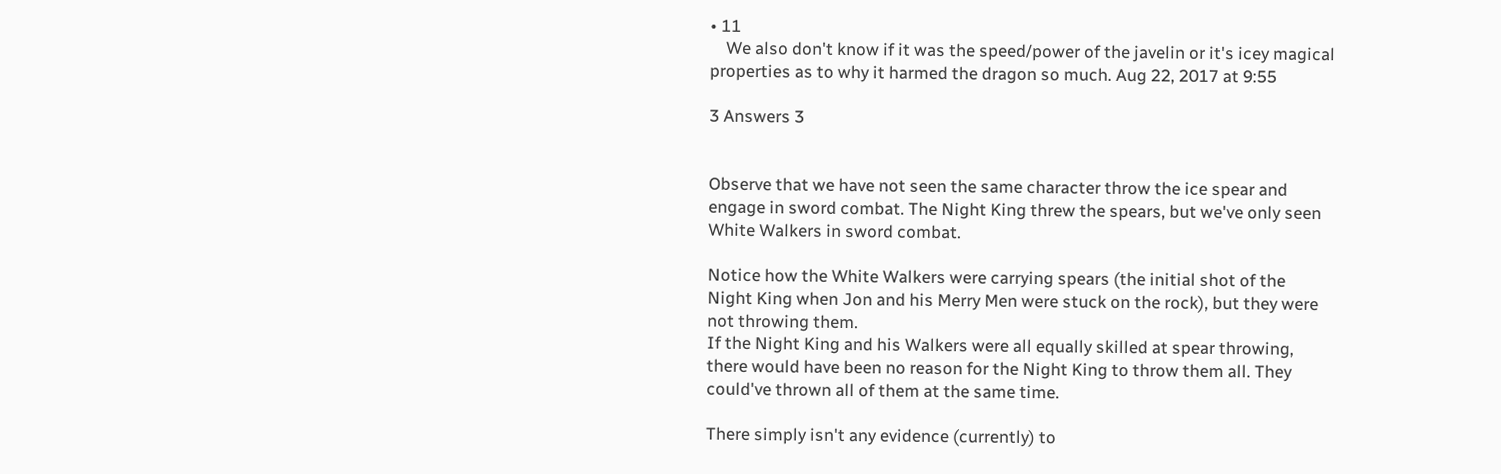• 11
    We also don't know if it was the speed/power of the javelin or it's icey magical properties as to why it harmed the dragon so much. Aug 22, 2017 at 9:55

3 Answers 3


Observe that we have not seen the same character throw the ice spear and engage in sword combat. The Night King threw the spears, but we've only seen White Walkers in sword combat.

Notice how the White Walkers were carrying spears (the initial shot of the Night King when Jon and his Merry Men were stuck on the rock), but they were not throwing them.
If the Night King and his Walkers were all equally skilled at spear throwing, there would have been no reason for the Night King to throw them all. They could've thrown all of them at the same time.

There simply isn't any evidence (currently) to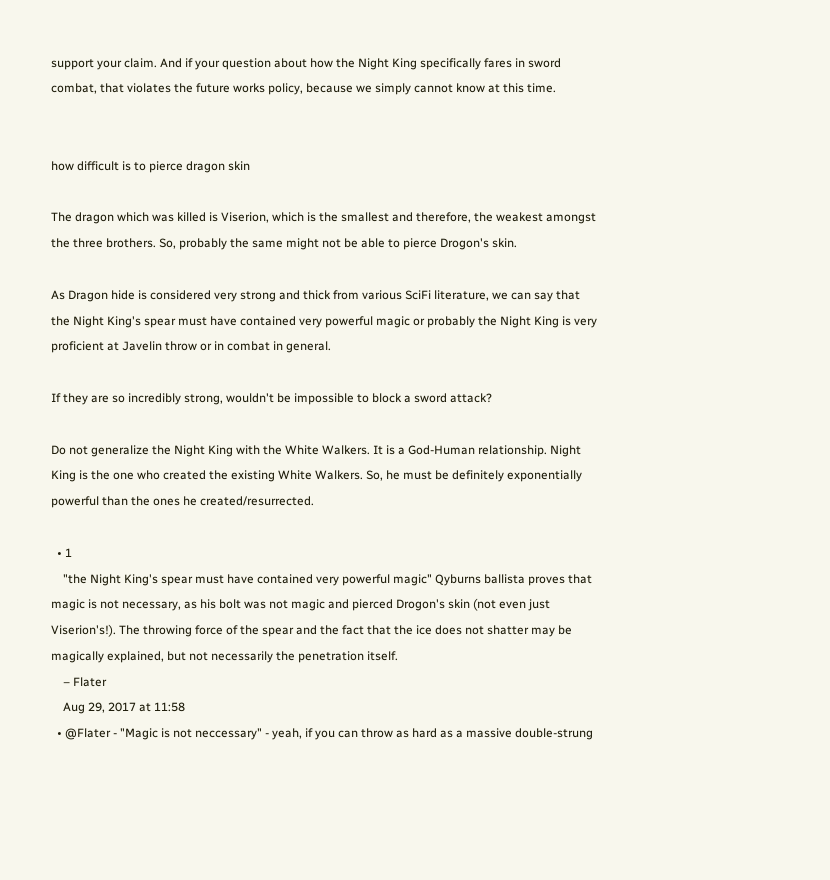support your claim. And if your question about how the Night King specifically fares in sword combat, that violates the future works policy, because we simply cannot know at this time.


how difficult is to pierce dragon skin

The dragon which was killed is Viserion, which is the smallest and therefore, the weakest amongst the three brothers. So, probably the same might not be able to pierce Drogon's skin.

As Dragon hide is considered very strong and thick from various SciFi literature, we can say that the Night King's spear must have contained very powerful magic or probably the Night King is very proficient at Javelin throw or in combat in general.

If they are so incredibly strong, wouldn't be impossible to block a sword attack?

Do not generalize the Night King with the White Walkers. It is a God-Human relationship. Night King is the one who created the existing White Walkers. So, he must be definitely exponentially powerful than the ones he created/resurrected.

  • 1
    "the Night King's spear must have contained very powerful magic" Qyburns ballista proves that magic is not necessary, as his bolt was not magic and pierced Drogon's skin (not even just Viserion's!). The throwing force of the spear and the fact that the ice does not shatter may be magically explained, but not necessarily the penetration itself.
    – Flater
    Aug 29, 2017 at 11:58
  • @Flater - "Magic is not neccessary" - yeah, if you can throw as hard as a massive double-strung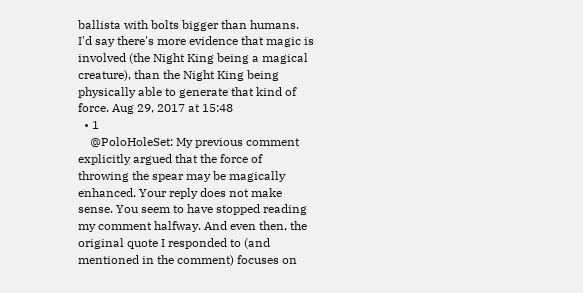ballista with bolts bigger than humans. I'd say there's more evidence that magic is involved (the Night King being a magical creature), than the Night King being physically able to generate that kind of force. Aug 29, 2017 at 15:48
  • 1
    @PoloHoleSet: My previous comment explicitly argued that the force of throwing the spear may be magically enhanced. Your reply does not make sense. You seem to have stopped reading my comment halfway. And even then, the original quote I responded to (and mentioned in the comment) focuses on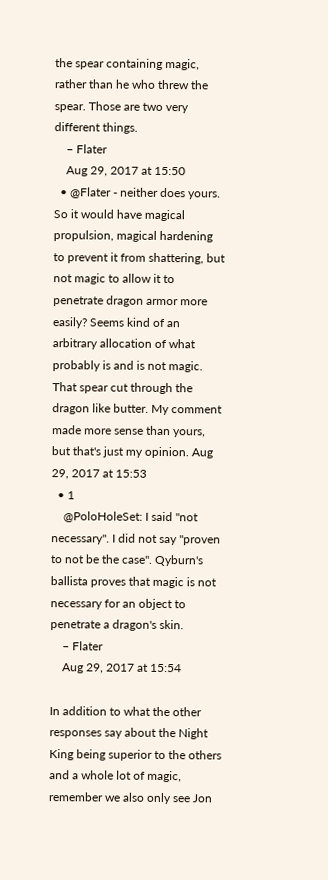the spear containing magic, rather than he who threw the spear. Those are two very different things.
    – Flater
    Aug 29, 2017 at 15:50
  • @Flater - neither does yours. So it would have magical propulsion, magical hardening to prevent it from shattering, but not magic to allow it to penetrate dragon armor more easily? Seems kind of an arbitrary allocation of what probably is and is not magic. That spear cut through the dragon like butter. My comment made more sense than yours, but that's just my opinion. Aug 29, 2017 at 15:53
  • 1
    @PoloHoleSet: I said "not necessary". I did not say "proven to not be the case". Qyburn's ballista proves that magic is not necessary for an object to penetrate a dragon's skin.
    – Flater
    Aug 29, 2017 at 15:54

In addition to what the other responses say about the Night King being superior to the others and a whole lot of magic, remember we also only see Jon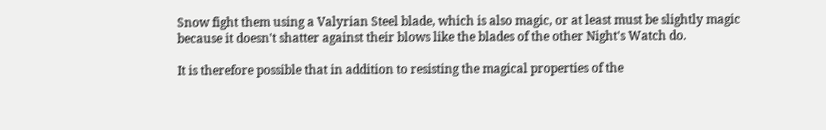Snow fight them using a Valyrian Steel blade, which is also magic, or at least must be slightly magic because it doesn't shatter against their blows like the blades of the other Night's Watch do.

It is therefore possible that in addition to resisting the magical properties of the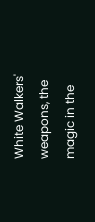White Walkers' weapons, the magic in the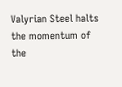Valyrian Steel halts the momentum of the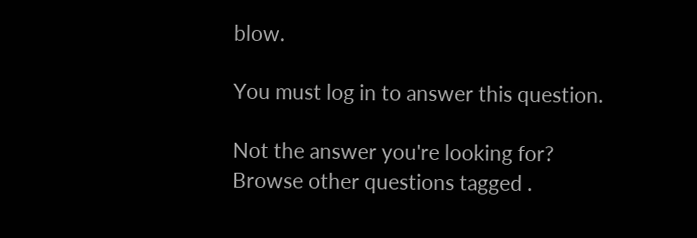blow.

You must log in to answer this question.

Not the answer you're looking for? Browse other questions tagged .